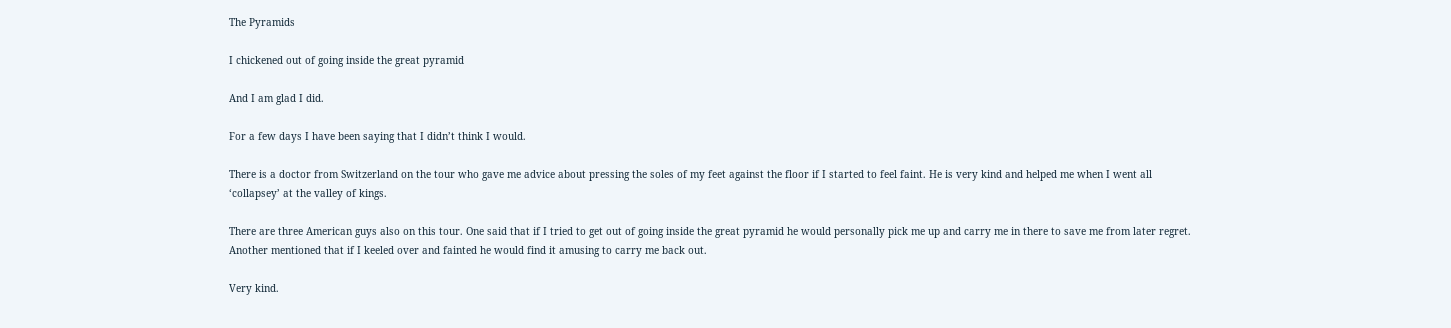The Pyramids

I chickened out of going inside the great pyramid

And I am glad I did.

For a few days I have been saying that I didn’t think I would.

There is a doctor from Switzerland on the tour who gave me advice about pressing the soles of my feet against the floor if I started to feel faint. He is very kind and helped me when I went all ‘collapsey’ at the valley of kings.

There are three American guys also on this tour. One said that if I tried to get out of going inside the great pyramid he would personally pick me up and carry me in there to save me from later regret. Another mentioned that if I keeled over and fainted he would find it amusing to carry me back out.

Very kind.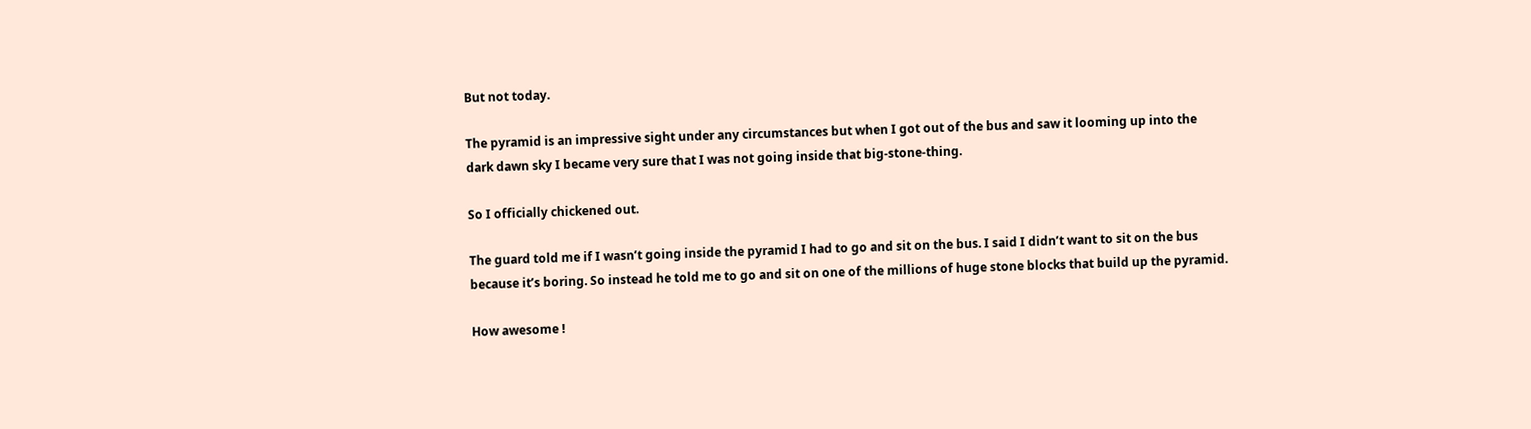But not today.

The pyramid is an impressive sight under any circumstances but when I got out of the bus and saw it looming up into the dark dawn sky I became very sure that I was not going inside that big-stone-thing.

So I officially chickened out.

The guard told me if I wasn’t going inside the pyramid I had to go and sit on the bus. I said I didn’t want to sit on the bus because it’s boring. So instead he told me to go and sit on one of the millions of huge stone blocks that build up the pyramid.

How awesome !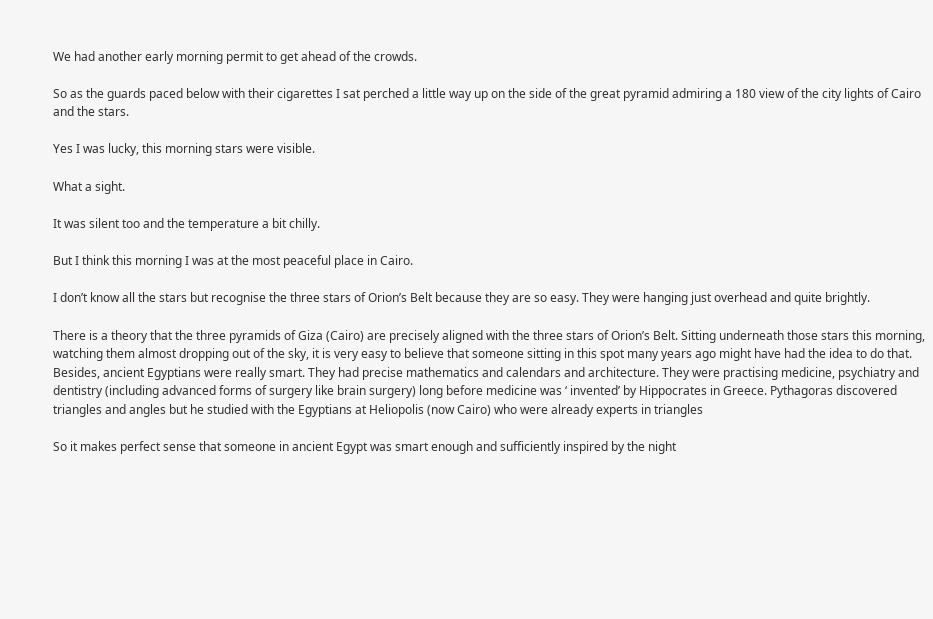We had another early morning permit to get ahead of the crowds.

So as the guards paced below with their cigarettes I sat perched a little way up on the side of the great pyramid admiring a 180 view of the city lights of Cairo and the stars.

Yes I was lucky, this morning stars were visible.

What a sight.

It was silent too and the temperature a bit chilly.

But I think this morning I was at the most peaceful place in Cairo.

I don’t know all the stars but recognise the three stars of Orion’s Belt because they are so easy. They were hanging just overhead and quite brightly.

There is a theory that the three pyramids of Giza (Cairo) are precisely aligned with the three stars of Orion’s Belt. Sitting underneath those stars this morning, watching them almost dropping out of the sky, it is very easy to believe that someone sitting in this spot many years ago might have had the idea to do that. Besides, ancient Egyptians were really smart. They had precise mathematics and calendars and architecture. They were practising medicine, psychiatry and dentistry (including advanced forms of surgery like brain surgery) long before medicine was ‘ invented’ by Hippocrates in Greece. Pythagoras discovered triangles and angles but he studied with the Egyptians at Heliopolis (now Cairo) who were already experts in triangles

So it makes perfect sense that someone in ancient Egypt was smart enough and sufficiently inspired by the night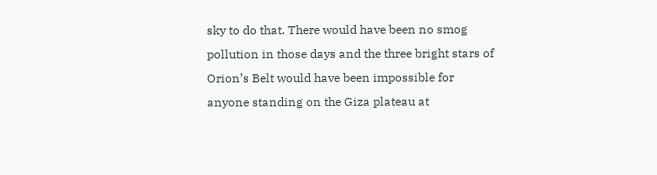sky to do that. There would have been no smog pollution in those days and the three bright stars of Orion’s Belt would have been impossible for anyone standing on the Giza plateau at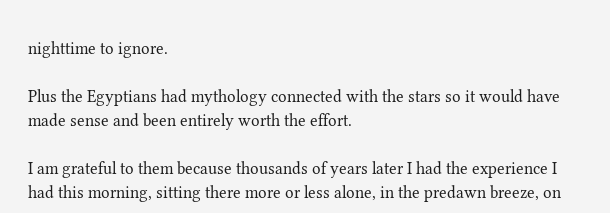nighttime to ignore.

Plus the Egyptians had mythology connected with the stars so it would have made sense and been entirely worth the effort.

I am grateful to them because thousands of years later I had the experience I had this morning, sitting there more or less alone, in the predawn breeze, on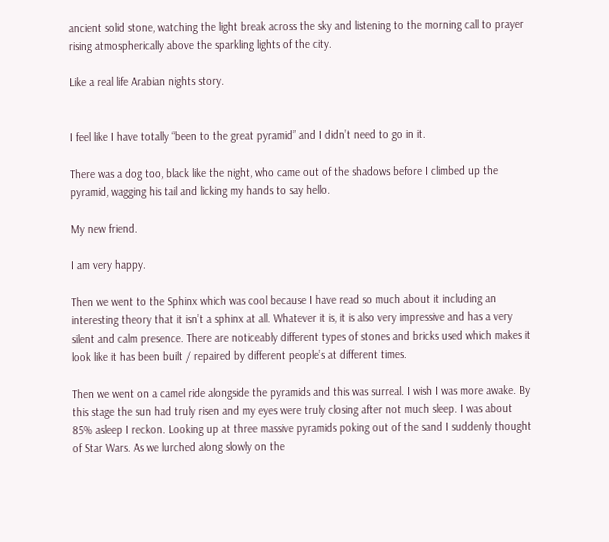ancient solid stone, watching the light break across the sky and listening to the morning call to prayer rising atmospherically above the sparkling lights of the city.

Like a real life Arabian nights story.


I feel like I have totally “been to the great pyramid” and I didn’t need to go in it.

There was a dog too, black like the night, who came out of the shadows before I climbed up the pyramid, wagging his tail and licking my hands to say hello.

My new friend.

I am very happy.

Then we went to the Sphinx which was cool because I have read so much about it including an interesting theory that it isn’t a sphinx at all. Whatever it is, it is also very impressive and has a very silent and calm presence. There are noticeably different types of stones and bricks used which makes it look like it has been built / repaired by different people’s at different times.

Then we went on a camel ride alongside the pyramids and this was surreal. I wish I was more awake. By this stage the sun had truly risen and my eyes were truly closing after not much sleep. I was about 85% asleep I reckon. Looking up at three massive pyramids poking out of the sand I suddenly thought of Star Wars. As we lurched along slowly on the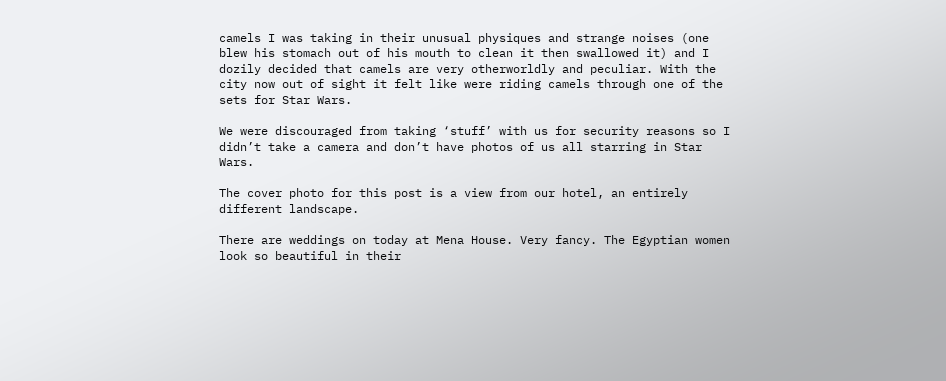camels I was taking in their unusual physiques and strange noises (one blew his stomach out of his mouth to clean it then swallowed it) and I dozily decided that camels are very otherworldly and peculiar. With the city now out of sight it felt like were riding camels through one of the sets for Star Wars.

We were discouraged from taking ‘stuff’ with us for security reasons so I didn’t take a camera and don’t have photos of us all starring in Star Wars.

The cover photo for this post is a view from our hotel, an entirely different landscape.

There are weddings on today at Mena House. Very fancy. The Egyptian women look so beautiful in their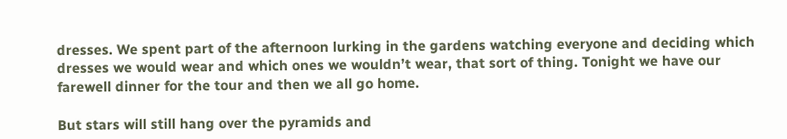dresses. We spent part of the afternoon lurking in the gardens watching everyone and deciding which dresses we would wear and which ones we wouldn’t wear, that sort of thing. Tonight we have our farewell dinner for the tour and then we all go home.

But stars will still hang over the pyramids and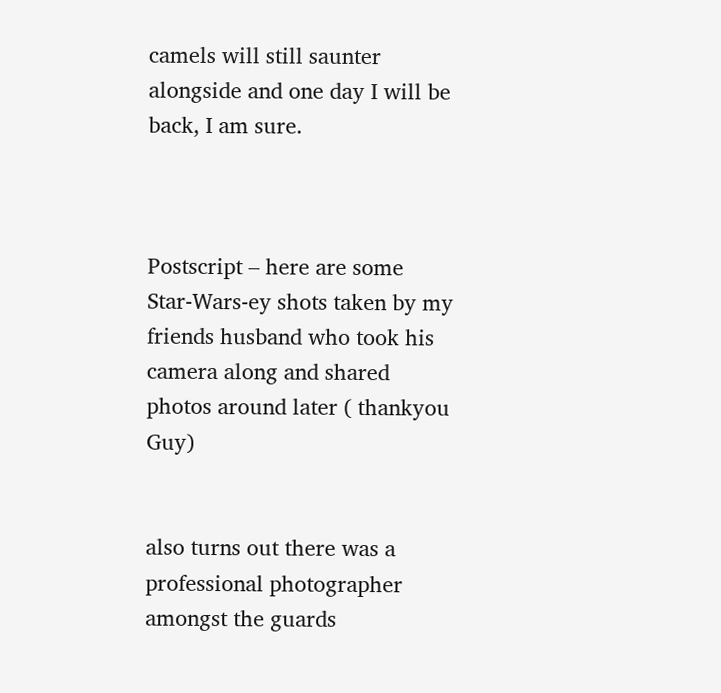camels will still saunter alongside and one day I will be back, I am sure.



Postscript – here are some Star-Wars-ey shots taken by my friends husband who took his camera along and shared photos around later ( thankyou Guy)


also turns out there was a professional photographer amongst the guards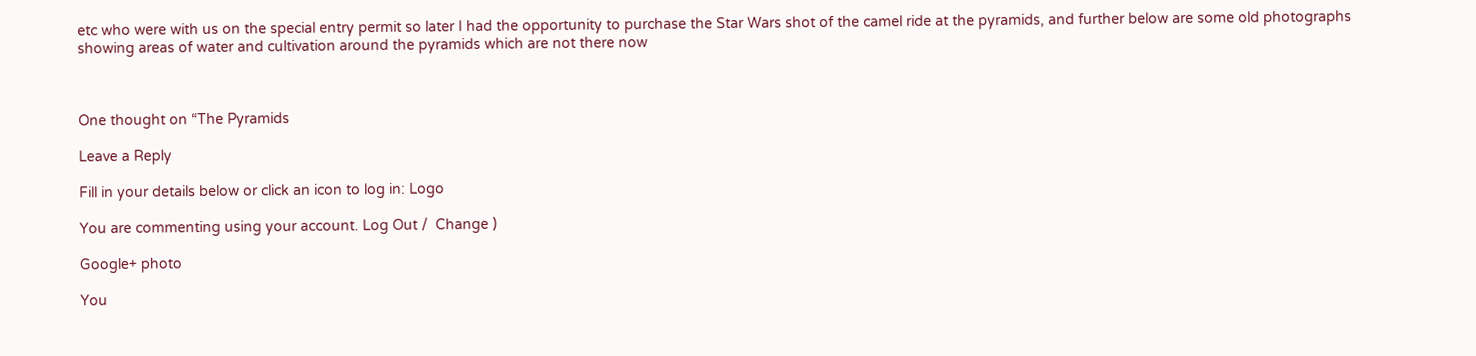etc who were with us on the special entry permit so later I had the opportunity to purchase the Star Wars shot of the camel ride at the pyramids, and further below are some old photographs showing areas of water and cultivation around the pyramids which are not there now



One thought on “The Pyramids

Leave a Reply

Fill in your details below or click an icon to log in: Logo

You are commenting using your account. Log Out /  Change )

Google+ photo

You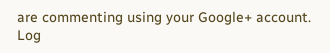are commenting using your Google+ account. Log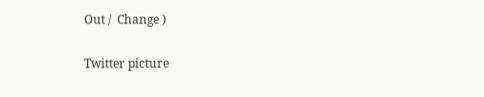Out /  Change )

Twitter picture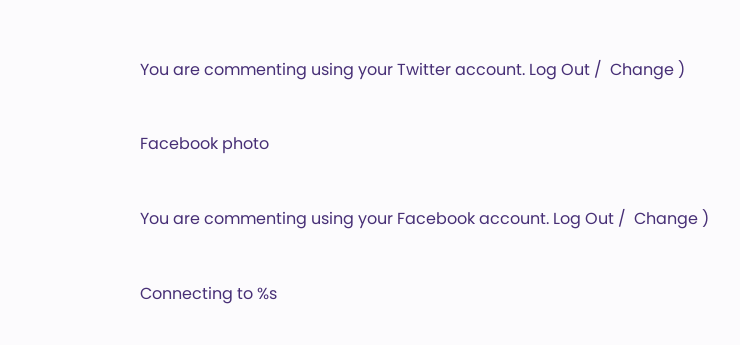You are commenting using your Twitter account. Log Out /  Change )

Facebook photo

You are commenting using your Facebook account. Log Out /  Change )

Connecting to %s